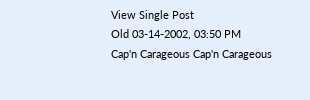View Single Post
Old 03-14-2002, 03:50 PM
Cap'n Carageous Cap'n Carageous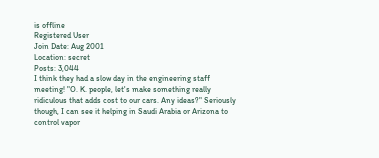is offline
Registered User
Join Date: Aug 2001
Location: secret
Posts: 3,044
I think they had a slow day in the engineering staff meeting! "O. K. people, let's make something really ridiculous that adds cost to our cars. Any ideas?" Seriously though, I can see it helping in Saudi Arabia or Arizona to control vapor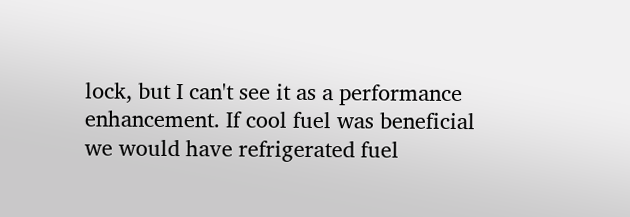lock, but I can't see it as a performance enhancement. If cool fuel was beneficial we would have refrigerated fuel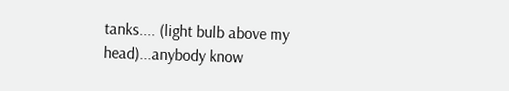tanks.... (light bulb above my head)...anybody know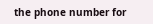the phone number for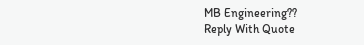MB Engineering??
Reply With Quote